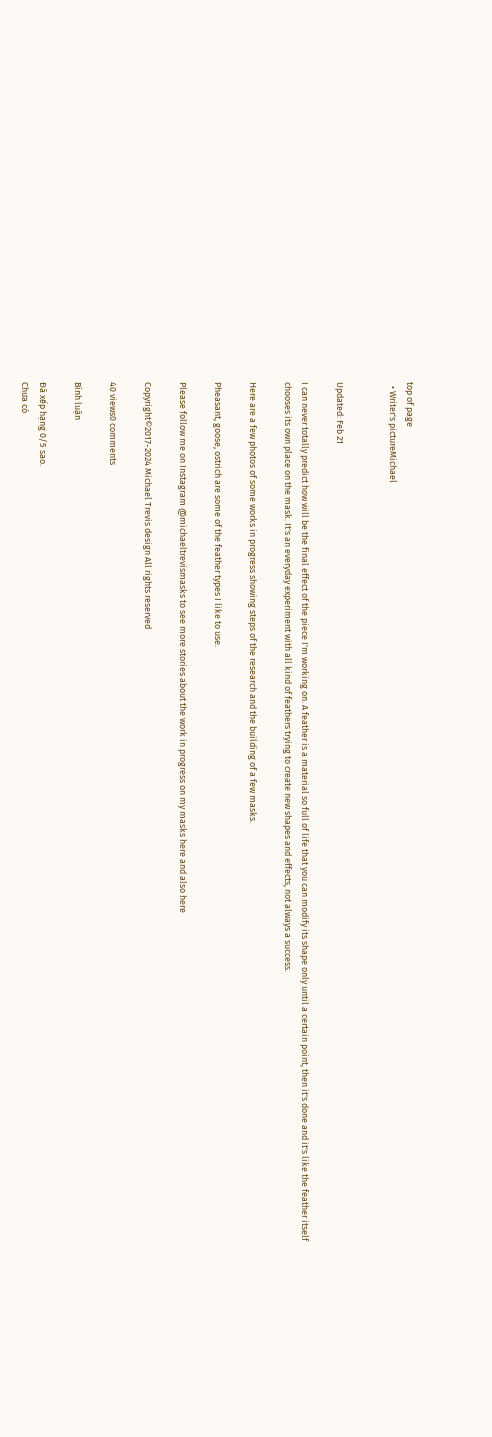top of page
  • Writer's pictureMichael


Updated: Feb 21

I can never totally predict how will be the final effect of the piece I'm working on. A feather is a material so full of life that you can modify its shape only until a certain point, then it's done and it's like the feather itself chooses its own place on the mask. It's an everyday experiment with all kind of feathers trying to create new shapes and effects, not always a success.

Here are a few photos of some works in progress showing steps of the research and the building of a few masks.

Pheasant, goose, ostrich are some of the feather types I like to use.

Please follow me on Instagram @michaeltrevismasks to see more stories about the work in progress on my masks here and also here

Copyright©2017-2024 Michael Trevis design All rights reserved

40 views0 comments

Bình luận

Đã xếp hạng 0/5 sao.
Chưa có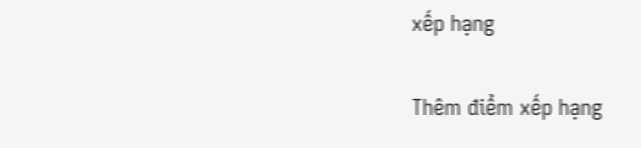xếp hạng

Thêm điểm xếp hạng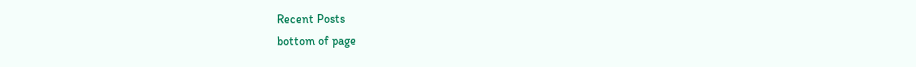Recent Posts
bottom of page